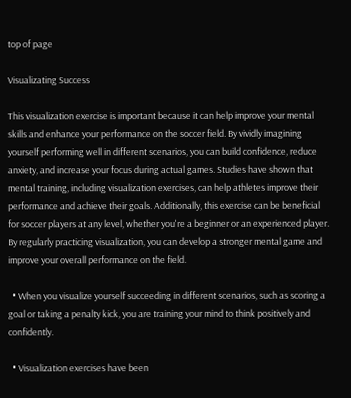top of page

Visualizating Success

This visualization exercise is important because it can help improve your mental skills and enhance your performance on the soccer field. By vividly imagining yourself performing well in different scenarios, you can build confidence, reduce anxiety, and increase your focus during actual games. Studies have shown that mental training, including visualization exercises, can help athletes improve their performance and achieve their goals. Additionally, this exercise can be beneficial for soccer players at any level, whether you're a beginner or an experienced player. By regularly practicing visualization, you can develop a stronger mental game and improve your overall performance on the field.

  • When you visualize yourself succeeding in different scenarios, such as scoring a goal or taking a penalty kick, you are training your mind to think positively and confidently.

  • Visualization exercises have been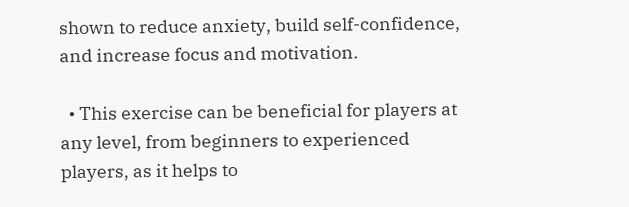shown to reduce anxiety, build self-confidence, and increase focus and motivation.

  • This exercise can be beneficial for players at any level, from beginners to experienced players, as it helps to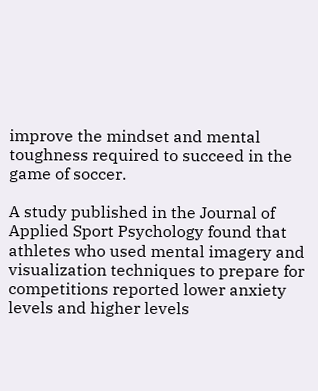improve the mindset and mental toughness required to succeed in the game of soccer.

A study published in the Journal of Applied Sport Psychology found that athletes who used mental imagery and visualization techniques to prepare for competitions reported lower anxiety levels and higher levels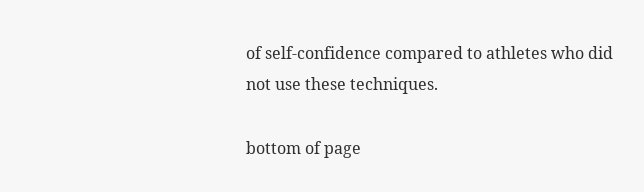of self-confidence compared to athletes who did not use these techniques.

bottom of page